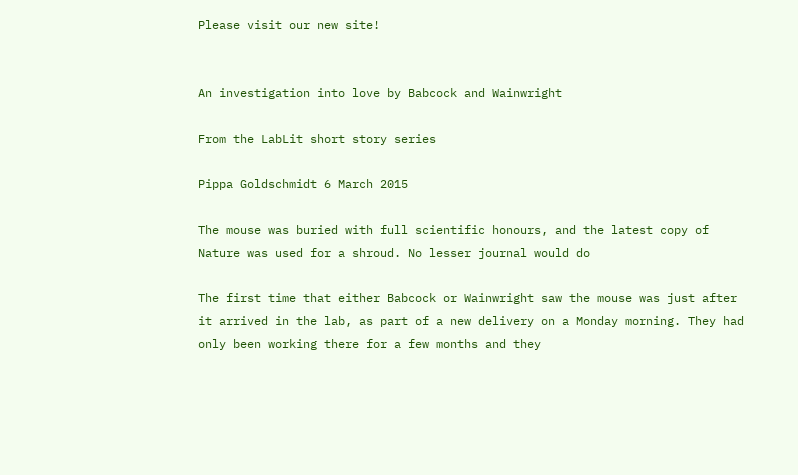Please visit our new site!


An investigation into love by Babcock and Wainwright

From the LabLit short story series

Pippa Goldschmidt 6 March 2015

The mouse was buried with full scientific honours, and the latest copy of Nature was used for a shroud. No lesser journal would do

The first time that either Babcock or Wainwright saw the mouse was just after it arrived in the lab, as part of a new delivery on a Monday morning. They had only been working there for a few months and they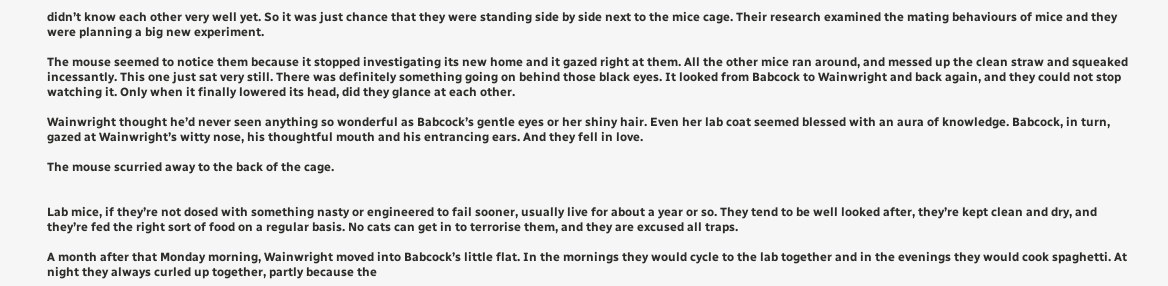didn’t know each other very well yet. So it was just chance that they were standing side by side next to the mice cage. Their research examined the mating behaviours of mice and they were planning a big new experiment.

The mouse seemed to notice them because it stopped investigating its new home and it gazed right at them. All the other mice ran around, and messed up the clean straw and squeaked incessantly. This one just sat very still. There was definitely something going on behind those black eyes. It looked from Babcock to Wainwright and back again, and they could not stop watching it. Only when it finally lowered its head, did they glance at each other.

Wainwright thought he’d never seen anything so wonderful as Babcock’s gentle eyes or her shiny hair. Even her lab coat seemed blessed with an aura of knowledge. Babcock, in turn, gazed at Wainwright’s witty nose, his thoughtful mouth and his entrancing ears. And they fell in love.

The mouse scurried away to the back of the cage.


Lab mice, if they’re not dosed with something nasty or engineered to fail sooner, usually live for about a year or so. They tend to be well looked after, they’re kept clean and dry, and they’re fed the right sort of food on a regular basis. No cats can get in to terrorise them, and they are excused all traps.

A month after that Monday morning, Wainwright moved into Babcock’s little flat. In the mornings they would cycle to the lab together and in the evenings they would cook spaghetti. At night they always curled up together, partly because the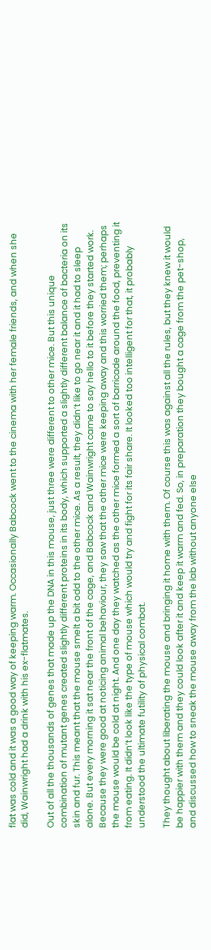flat was cold and it was a good way of keeping warm. Occasionally Babcock went to the cinema with her female friends, and when she did, Wainwright had a drink with his ex-flatmates.

Out of all the thousands of genes that made up the DNA in this mouse, just three were different to other mice. But this unique combination of mutant genes created slightly different proteins in its body, which supported a slightly different balance of bacteria on its skin and fur. This meant that the mouse smelt a bit odd to the other mice. As a result, they didn’t like to go near it and it had to sleep alone. But every morning it sat near the front of the cage, and Babcock and Wainwright came to say hello to it before they started work. Because they were good at noticing animal behaviour, they saw that the other mice were keeping away and this worried them; perhaps the mouse would be cold at night. And one day they watched as the other mice formed a sort of barricade around the food, preventing it from eating. It didn’t look like the type of mouse which would try and fight for its fair share. It looked too intelligent for that, it probably understood the ultimate futility of physical combat.

They thought about liberating the mouse and bringing it home with them. Of course this was against all the rules, but they knew it would be happier with them and they could look after it and keep it warm and fed. So, in preparation they bought a cage from the pet-shop, and discussed how to sneak the mouse away from the lab without anyone else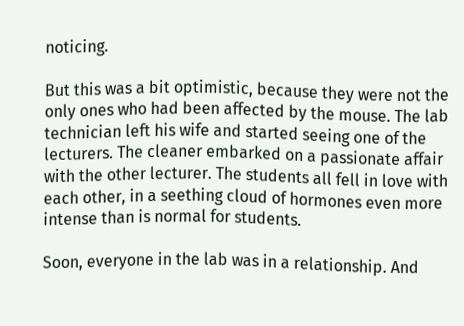noticing.

But this was a bit optimistic, because they were not the only ones who had been affected by the mouse. The lab technician left his wife and started seeing one of the lecturers. The cleaner embarked on a passionate affair with the other lecturer. The students all fell in love with each other, in a seething cloud of hormones even more intense than is normal for students.

Soon, everyone in the lab was in a relationship. And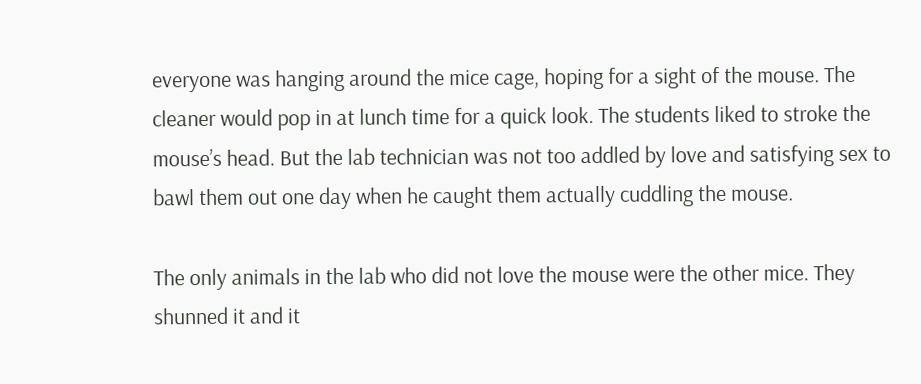everyone was hanging around the mice cage, hoping for a sight of the mouse. The cleaner would pop in at lunch time for a quick look. The students liked to stroke the mouse’s head. But the lab technician was not too addled by love and satisfying sex to bawl them out one day when he caught them actually cuddling the mouse.

The only animals in the lab who did not love the mouse were the other mice. They shunned it and it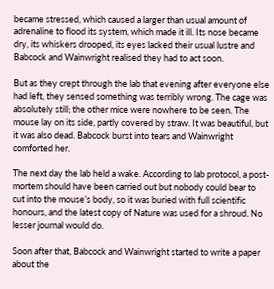became stressed, which caused a larger than usual amount of adrenaline to flood its system, which made it ill. Its nose became dry, its whiskers drooped, its eyes lacked their usual lustre and Babcock and Wainwright realised they had to act soon.

But as they crept through the lab that evening after everyone else had left, they sensed something was terribly wrong. The cage was absolutely still; the other mice were nowhere to be seen. The mouse lay on its side, partly covered by straw. It was beautiful, but it was also dead. Babcock burst into tears and Wainwright comforted her.

The next day the lab held a wake. According to lab protocol, a post-mortem should have been carried out but nobody could bear to cut into the mouse’s body, so it was buried with full scientific honours, and the latest copy of Nature was used for a shroud. No lesser journal would do.

Soon after that, Babcock and Wainwright started to write a paper about the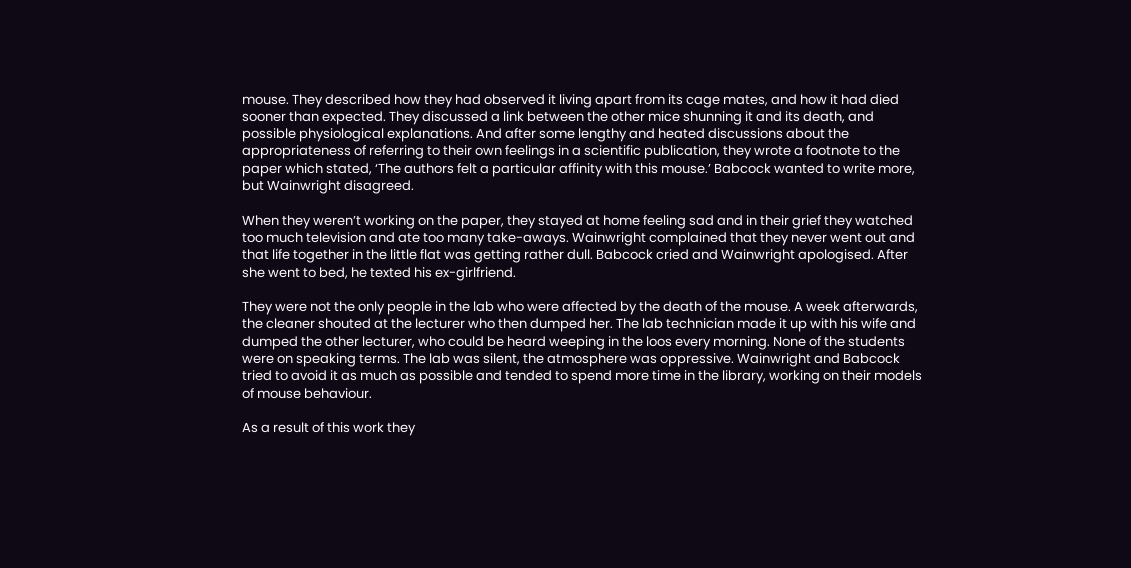mouse. They described how they had observed it living apart from its cage mates, and how it had died sooner than expected. They discussed a link between the other mice shunning it and its death, and possible physiological explanations. And after some lengthy and heated discussions about the appropriateness of referring to their own feelings in a scientific publication, they wrote a footnote to the paper which stated, ‘The authors felt a particular affinity with this mouse.’ Babcock wanted to write more, but Wainwright disagreed.

When they weren’t working on the paper, they stayed at home feeling sad and in their grief they watched too much television and ate too many take-aways. Wainwright complained that they never went out and that life together in the little flat was getting rather dull. Babcock cried and Wainwright apologised. After she went to bed, he texted his ex-girlfriend.

They were not the only people in the lab who were affected by the death of the mouse. A week afterwards, the cleaner shouted at the lecturer who then dumped her. The lab technician made it up with his wife and dumped the other lecturer, who could be heard weeping in the loos every morning. None of the students were on speaking terms. The lab was silent, the atmosphere was oppressive. Wainwright and Babcock tried to avoid it as much as possible and tended to spend more time in the library, working on their models of mouse behaviour.

As a result of this work they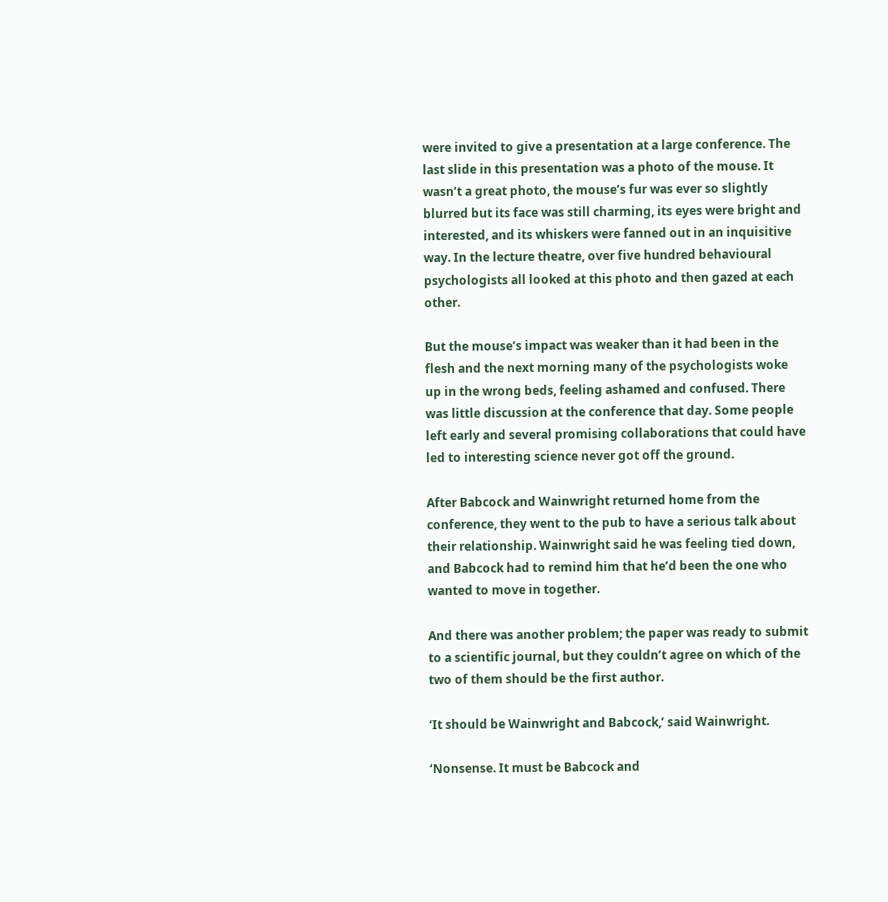were invited to give a presentation at a large conference. The last slide in this presentation was a photo of the mouse. It wasn’t a great photo, the mouse’s fur was ever so slightly blurred but its face was still charming, its eyes were bright and interested, and its whiskers were fanned out in an inquisitive way. In the lecture theatre, over five hundred behavioural psychologists all looked at this photo and then gazed at each other.

But the mouse’s impact was weaker than it had been in the flesh and the next morning many of the psychologists woke up in the wrong beds, feeling ashamed and confused. There was little discussion at the conference that day. Some people left early and several promising collaborations that could have led to interesting science never got off the ground.

After Babcock and Wainwright returned home from the conference, they went to the pub to have a serious talk about their relationship. Wainwright said he was feeling tied down, and Babcock had to remind him that he’d been the one who wanted to move in together.

And there was another problem; the paper was ready to submit to a scientific journal, but they couldn’t agree on which of the two of them should be the first author.

‘It should be Wainwright and Babcock,’ said Wainwright.

‘Nonsense. It must be Babcock and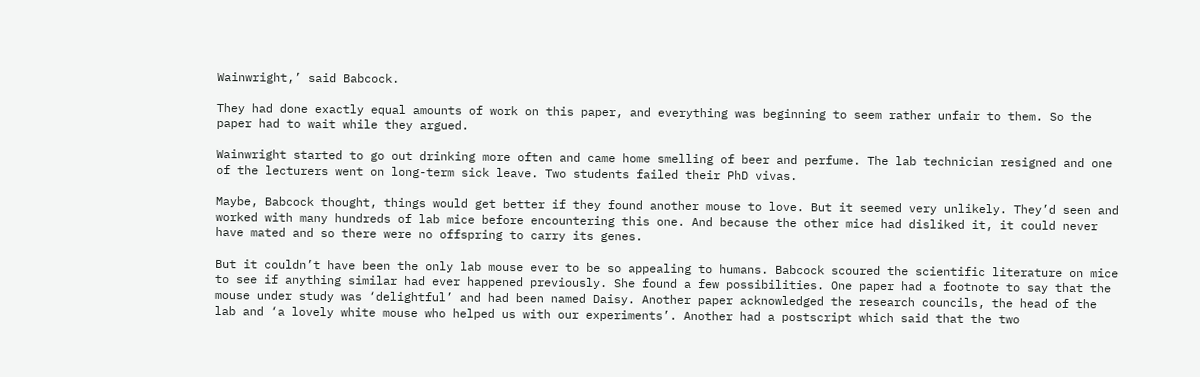Wainwright,’ said Babcock.

They had done exactly equal amounts of work on this paper, and everything was beginning to seem rather unfair to them. So the paper had to wait while they argued.

Wainwright started to go out drinking more often and came home smelling of beer and perfume. The lab technician resigned and one of the lecturers went on long-term sick leave. Two students failed their PhD vivas.

Maybe, Babcock thought, things would get better if they found another mouse to love. But it seemed very unlikely. They’d seen and worked with many hundreds of lab mice before encountering this one. And because the other mice had disliked it, it could never have mated and so there were no offspring to carry its genes.

But it couldn’t have been the only lab mouse ever to be so appealing to humans. Babcock scoured the scientific literature on mice to see if anything similar had ever happened previously. She found a few possibilities. One paper had a footnote to say that the mouse under study was ‘delightful’ and had been named Daisy. Another paper acknowledged the research councils, the head of the lab and ‘a lovely white mouse who helped us with our experiments’. Another had a postscript which said that the two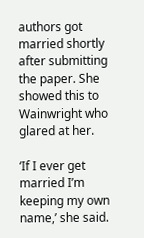authors got married shortly after submitting the paper. She showed this to Wainwright who glared at her.

‘If I ever get married I’m keeping my own name,’ she said.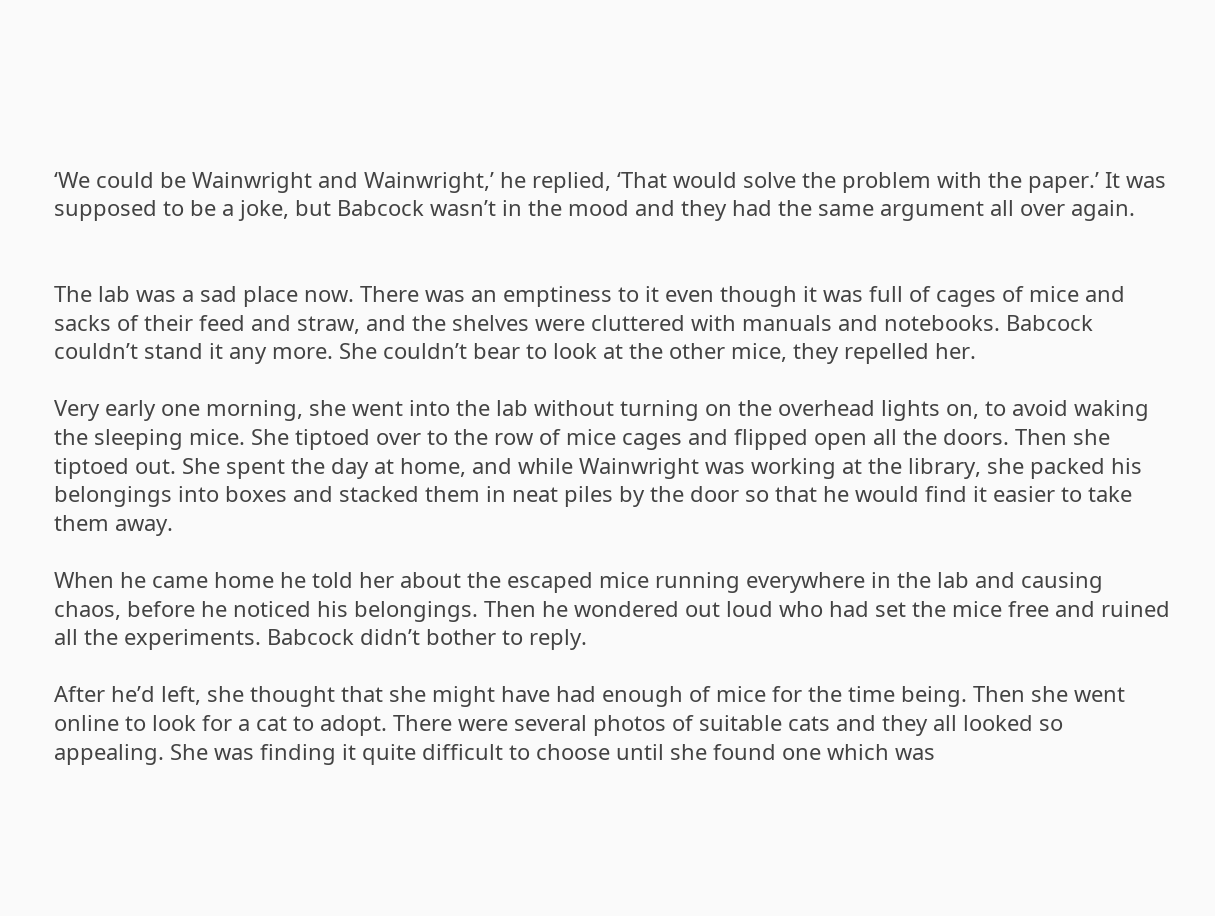‘We could be Wainwright and Wainwright,’ he replied, ‘That would solve the problem with the paper.’ It was supposed to be a joke, but Babcock wasn’t in the mood and they had the same argument all over again.


The lab was a sad place now. There was an emptiness to it even though it was full of cages of mice and sacks of their feed and straw, and the shelves were cluttered with manuals and notebooks. Babcock couldn’t stand it any more. She couldn’t bear to look at the other mice, they repelled her.

Very early one morning, she went into the lab without turning on the overhead lights on, to avoid waking the sleeping mice. She tiptoed over to the row of mice cages and flipped open all the doors. Then she tiptoed out. She spent the day at home, and while Wainwright was working at the library, she packed his belongings into boxes and stacked them in neat piles by the door so that he would find it easier to take them away.

When he came home he told her about the escaped mice running everywhere in the lab and causing chaos, before he noticed his belongings. Then he wondered out loud who had set the mice free and ruined all the experiments. Babcock didn’t bother to reply.

After he’d left, she thought that she might have had enough of mice for the time being. Then she went online to look for a cat to adopt. There were several photos of suitable cats and they all looked so appealing. She was finding it quite difficult to choose until she found one which was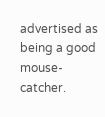advertised as being a good mouse-catcher.